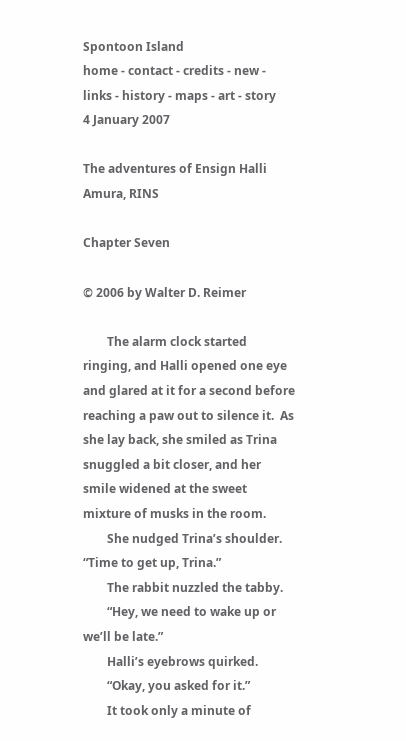Spontoon Island
home - contact - credits - new - links - history - maps - art - story
4 January 2007

The adventures of Ensign Halli Amura, RINS

Chapter Seven

© 2006 by Walter D. Reimer

        The alarm clock started ringing, and Halli opened one eye and glared at it for a second before reaching a paw out to silence it.  As she lay back, she smiled as Trina snuggled a bit closer, and her smile widened at the sweet mixture of musks in the room.
        She nudged Trina’s shoulder.  “Time to get up, Trina.”
        The rabbit nuzzled the tabby.
        “Hey, we need to wake up or we’ll be late.”
        Halli’s eyebrows quirked.
        “Okay, you asked for it.”
        It took only a minute of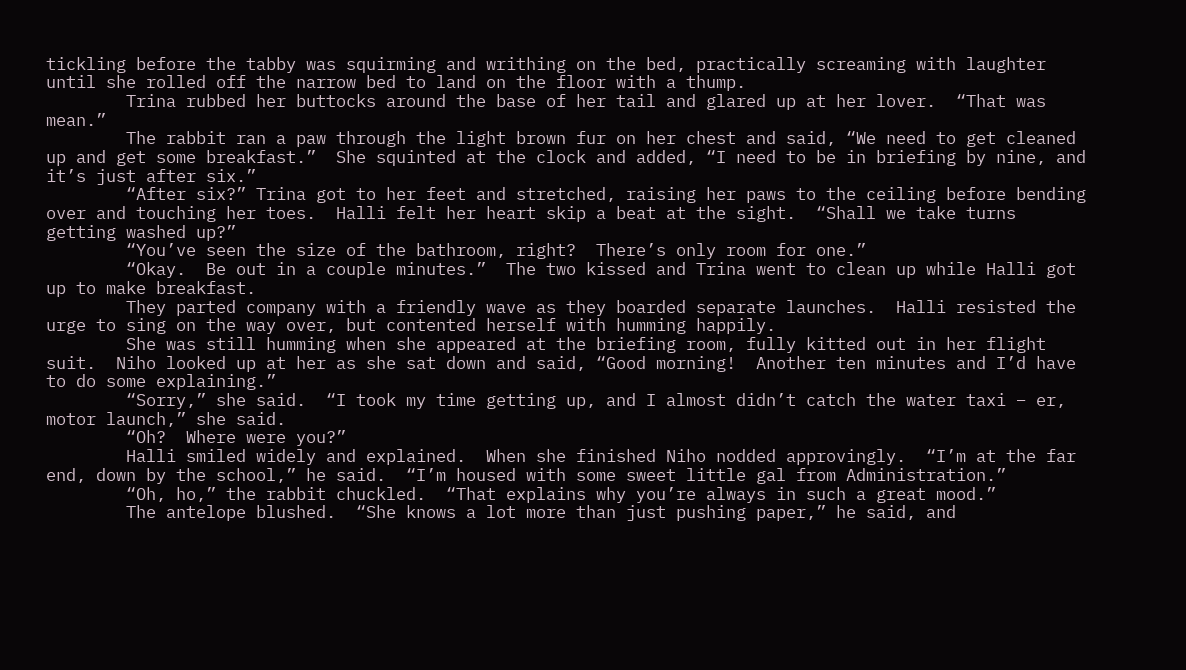tickling before the tabby was squirming and writhing on the bed, practically screaming with laughter until she rolled off the narrow bed to land on the floor with a thump.
        Trina rubbed her buttocks around the base of her tail and glared up at her lover.  “That was mean.”
        The rabbit ran a paw through the light brown fur on her chest and said, “We need to get cleaned up and get some breakfast.”  She squinted at the clock and added, “I need to be in briefing by nine, and it’s just after six.”
        “After six?” Trina got to her feet and stretched, raising her paws to the ceiling before bending over and touching her toes.  Halli felt her heart skip a beat at the sight.  “Shall we take turns getting washed up?”
        “You’ve seen the size of the bathroom, right?  There’s only room for one.”
        “Okay.  Be out in a couple minutes.”  The two kissed and Trina went to clean up while Halli got up to make breakfast.
        They parted company with a friendly wave as they boarded separate launches.  Halli resisted the urge to sing on the way over, but contented herself with humming happily.
        She was still humming when she appeared at the briefing room, fully kitted out in her flight suit.  Niho looked up at her as she sat down and said, “Good morning!  Another ten minutes and I’d have to do some explaining.”
        “Sorry,” she said.  “I took my time getting up, and I almost didn’t catch the water taxi – er, motor launch,” she said.
        “Oh?  Where were you?”
        Halli smiled widely and explained.  When she finished Niho nodded approvingly.  “I’m at the far end, down by the school,” he said.  “I’m housed with some sweet little gal from Administration.”
        “Oh, ho,” the rabbit chuckled.  “That explains why you’re always in such a great mood.”
        The antelope blushed.  “She knows a lot more than just pushing paper,” he said, and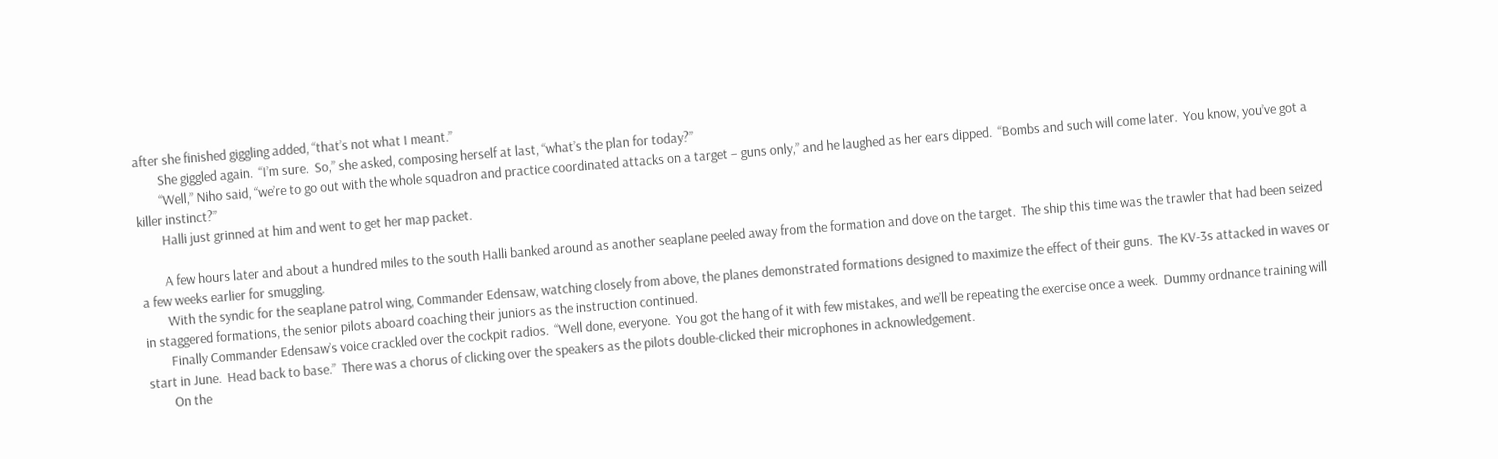after she finished giggling added, “that’s not what I meant.”
        She giggled again.  “I’m sure.  So,” she asked, composing herself at last, “what’s the plan for today?”
        “Well,” Niho said, “we’re to go out with the whole squadron and practice coordinated attacks on a target – guns only,” and he laughed as her ears dipped.  “Bombs and such will come later.  You know, you’ve got a killer instinct?”
        Halli just grinned at him and went to get her map packet.

        A few hours later and about a hundred miles to the south Halli banked around as another seaplane peeled away from the formation and dove on the target.  The ship this time was the trawler that had been seized a few weeks earlier for smuggling.
        With the syndic for the seaplane patrol wing, Commander Edensaw, watching closely from above, the planes demonstrated formations designed to maximize the effect of their guns.  The KV-3s attacked in waves or in staggered formations, the senior pilots aboard coaching their juniors as the instruction continued.
        Finally Commander Edensaw’s voice crackled over the cockpit radios.  “Well done, everyone.  You got the hang of it with few mistakes, and we’ll be repeating the exercise once a week.  Dummy ordnance training will start in June.  Head back to base.”  There was a chorus of clicking over the speakers as the pilots double-clicked their microphones in acknowledgement.
        On the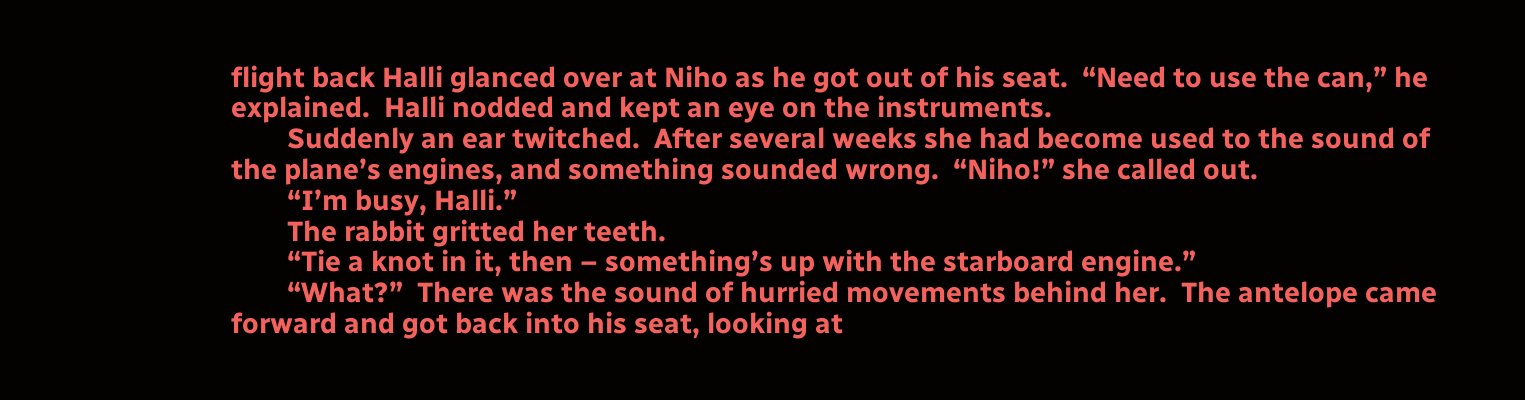flight back Halli glanced over at Niho as he got out of his seat.  “Need to use the can,” he explained.  Halli nodded and kept an eye on the instruments.
        Suddenly an ear twitched.  After several weeks she had become used to the sound of the plane’s engines, and something sounded wrong.  “Niho!” she called out.
        “I’m busy, Halli.”
        The rabbit gritted her teeth.
        “Tie a knot in it, then – something’s up with the starboard engine.”
        “What?”  There was the sound of hurried movements behind her.  The antelope came forward and got back into his seat, looking at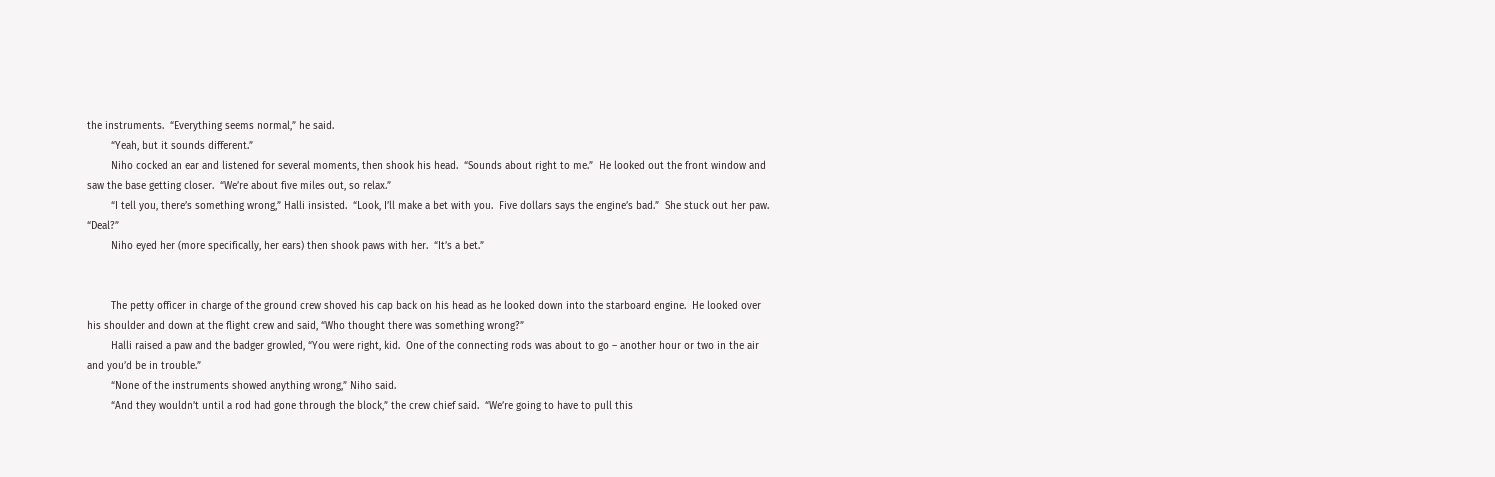the instruments.  “Everything seems normal,” he said.
        “Yeah, but it sounds different.”
        Niho cocked an ear and listened for several moments, then shook his head.  “Sounds about right to me.”  He looked out the front window and saw the base getting closer.  “We’re about five miles out, so relax.”
        “I tell you, there’s something wrong,” Halli insisted.  “Look, I’ll make a bet with you.  Five dollars says the engine’s bad.”  She stuck out her paw.  “Deal?”
        Niho eyed her (more specifically, her ears) then shook paws with her.  “It’s a bet.”


        The petty officer in charge of the ground crew shoved his cap back on his head as he looked down into the starboard engine.  He looked over his shoulder and down at the flight crew and said, “Who thought there was something wrong?”
        Halli raised a paw and the badger growled, “You were right, kid.  One of the connecting rods was about to go – another hour or two in the air and you’d be in trouble.”
        “None of the instruments showed anything wrong,” Niho said.
        “And they wouldn’t until a rod had gone through the block,” the crew chief said.  “We’re going to have to pull this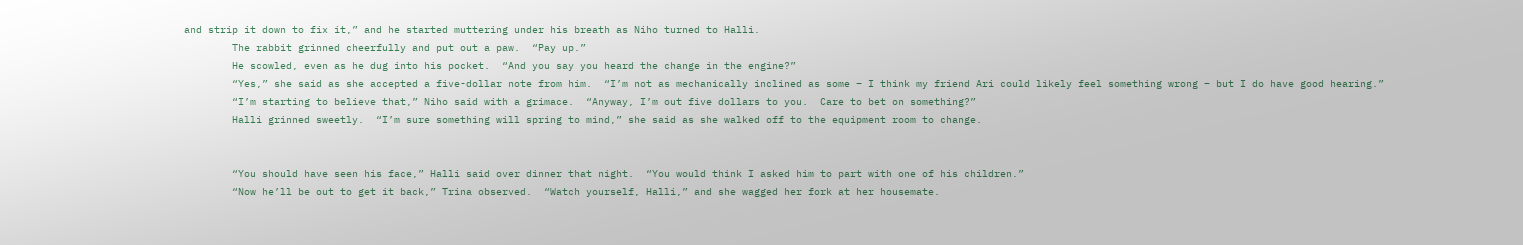and strip it down to fix it,” and he started muttering under his breath as Niho turned to Halli.
        The rabbit grinned cheerfully and put out a paw.  “Pay up.”
        He scowled, even as he dug into his pocket.  “And you say you heard the change in the engine?”
        “Yes,” she said as she accepted a five-dollar note from him.  “I’m not as mechanically inclined as some – I think my friend Ari could likely feel something wrong – but I do have good hearing.”
        “I’m starting to believe that,” Niho said with a grimace.  “Anyway, I’m out five dollars to you.  Care to bet on something?”
        Halli grinned sweetly.  “I’m sure something will spring to mind,” she said as she walked off to the equipment room to change.


        “You should have seen his face,” Halli said over dinner that night.  “You would think I asked him to part with one of his children.”
        “Now he’ll be out to get it back,” Trina observed.  “Watch yourself, Halli,” and she wagged her fork at her housemate.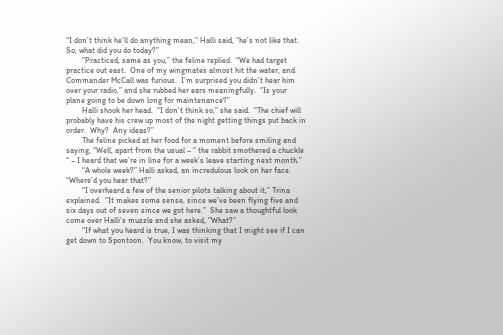“I don’t think he’ll do anything mean,” Halli said, “he’s not like that.  So, what did you do today?”
        “Practiced, same as you,” the feline replied.  “We had target practice out east.  One of my wingmates almost hit the water, and Commander McCall was furious.  I’m surprised you didn’t hear him over your radio,” and she rubbed her ears meaningfully.  “Is your plane going to be down long for maintenance?”
        Halli shook her head.  “I don’t think so,” she said.  “The chief will probably have his crew up most of the night getting things put back in order.  Why?  Any ideas?”
        The feline picked at her food for a moment before smiling and saying, “Well, apart from the usual – “ the rabbit smothered a chuckle “ – I heard that we’re in line for a week’s leave starting next month.”
        “A whole week?” Halli asked, an incredulous look on her face.  “Where’d you hear that?”
        “I overheard a few of the senior pilots talking about it,” Trina explained.  “It makes some sense, since we’ve been flying five and six days out of seven since we got here.”  She saw a thoughtful look come over Halli’s muzzle and she asked, “What?”
        “If what you heard is true, I was thinking that I might see if I can get down to Spontoon.  You know, to visit my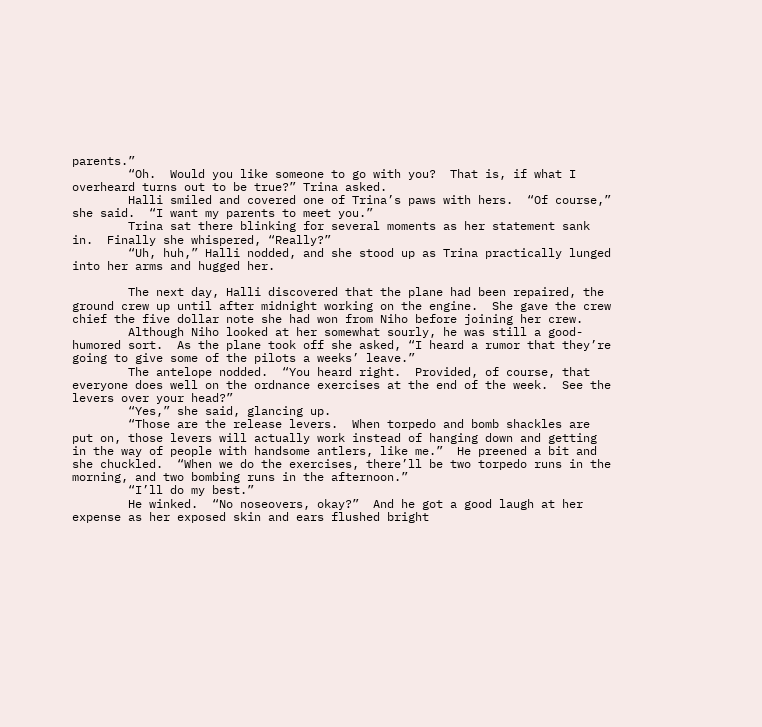parents.”
        “Oh.  Would you like someone to go with you?  That is, if what I overheard turns out to be true?” Trina asked.
        Halli smiled and covered one of Trina’s paws with hers.  “Of course,” she said.  “I want my parents to meet you.”
        Trina sat there blinking for several moments as her statement sank in.  Finally she whispered, “Really?”
        “Uh, huh,” Halli nodded, and she stood up as Trina practically lunged into her arms and hugged her.

        The next day, Halli discovered that the plane had been repaired, the ground crew up until after midnight working on the engine.  She gave the crew chief the five dollar note she had won from Niho before joining her crew.
        Although Niho looked at her somewhat sourly, he was still a good-humored sort.  As the plane took off she asked, “I heard a rumor that they’re going to give some of the pilots a weeks’ leave.”
        The antelope nodded.  “You heard right.  Provided, of course, that everyone does well on the ordnance exercises at the end of the week.  See the levers over your head?”
        “Yes,” she said, glancing up.
        “Those are the release levers.  When torpedo and bomb shackles are put on, those levers will actually work instead of hanging down and getting in the way of people with handsome antlers, like me.”  He preened a bit and she chuckled.  “When we do the exercises, there’ll be two torpedo runs in the morning, and two bombing runs in the afternoon.”
        “I’ll do my best.”
        He winked.  “No noseovers, okay?”  And he got a good laugh at her expense as her exposed skin and ears flushed bright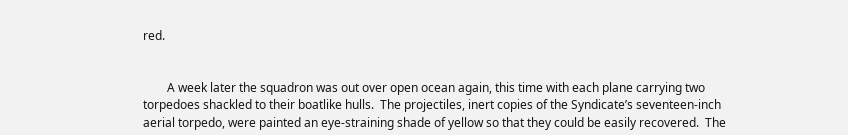red.


        A week later the squadron was out over open ocean again, this time with each plane carrying two torpedoes shackled to their boatlike hulls.  The projectiles, inert copies of the Syndicate’s seventeen-inch aerial torpedo, were painted an eye-straining shade of yellow so that they could be easily recovered.  The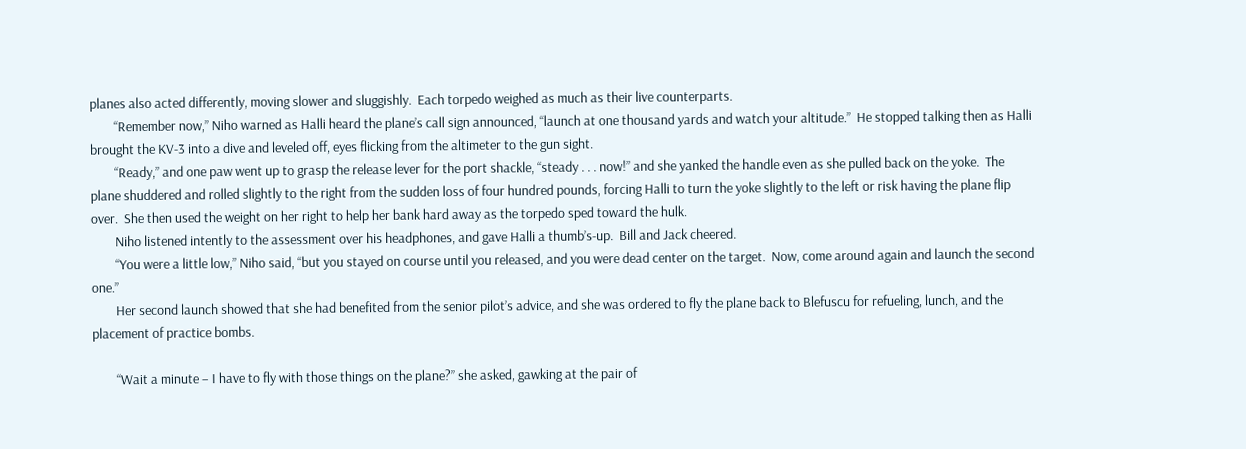planes also acted differently, moving slower and sluggishly.  Each torpedo weighed as much as their live counterparts.
        “Remember now,” Niho warned as Halli heard the plane’s call sign announced, “launch at one thousand yards and watch your altitude.”  He stopped talking then as Halli brought the KV-3 into a dive and leveled off, eyes flicking from the altimeter to the gun sight.
        “Ready,” and one paw went up to grasp the release lever for the port shackle, “steady . . . now!” and she yanked the handle even as she pulled back on the yoke.  The plane shuddered and rolled slightly to the right from the sudden loss of four hundred pounds, forcing Halli to turn the yoke slightly to the left or risk having the plane flip over.  She then used the weight on her right to help her bank hard away as the torpedo sped toward the hulk.
        Niho listened intently to the assessment over his headphones, and gave Halli a thumb’s-up.  Bill and Jack cheered.
        “You were a little low,” Niho said, “but you stayed on course until you released, and you were dead center on the target.  Now, come around again and launch the second one.”
        Her second launch showed that she had benefited from the senior pilot’s advice, and she was ordered to fly the plane back to Blefuscu for refueling, lunch, and the placement of practice bombs.

        “Wait a minute – I have to fly with those things on the plane?” she asked, gawking at the pair of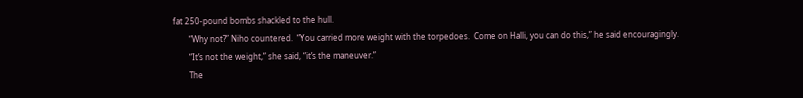fat 250-pound bombs shackled to the hull.
        “Why not?” Niho countered.  “You carried more weight with the torpedoes.  Come on Halli, you can do this,” he said encouragingly.
        “It’s not the weight,” she said, “it’s the maneuver.”
        The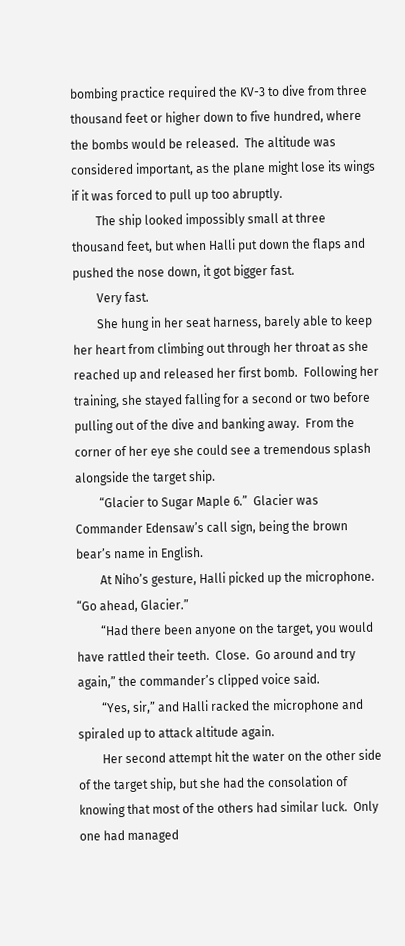bombing practice required the KV-3 to dive from three thousand feet or higher down to five hundred, where the bombs would be released.  The altitude was considered important, as the plane might lose its wings if it was forced to pull up too abruptly.
        The ship looked impossibly small at three thousand feet, but when Halli put down the flaps and pushed the nose down, it got bigger fast.
        Very fast.
        She hung in her seat harness, barely able to keep her heart from climbing out through her throat as she reached up and released her first bomb.  Following her training, she stayed falling for a second or two before pulling out of the dive and banking away.  From the corner of her eye she could see a tremendous splash alongside the target ship.
        “Glacier to Sugar Maple 6.”  Glacier was Commander Edensaw’s call sign, being the brown bear’s name in English.
        At Niho’s gesture, Halli picked up the microphone.  “Go ahead, Glacier.”
        “Had there been anyone on the target, you would have rattled their teeth.  Close.  Go around and try again,” the commander’s clipped voice said.
        “Yes, sir,” and Halli racked the microphone and spiraled up to attack altitude again.
        Her second attempt hit the water on the other side of the target ship, but she had the consolation of knowing that most of the others had similar luck.  Only one had managed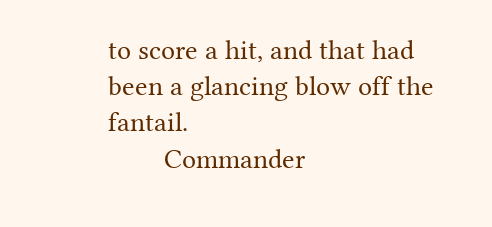to score a hit, and that had been a glancing blow off the fantail.
        Commander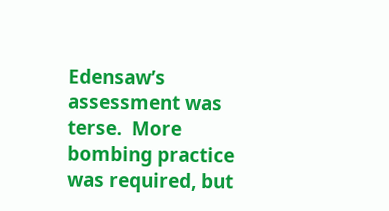Edensaw’s assessment was terse.  More bombing practice was required, but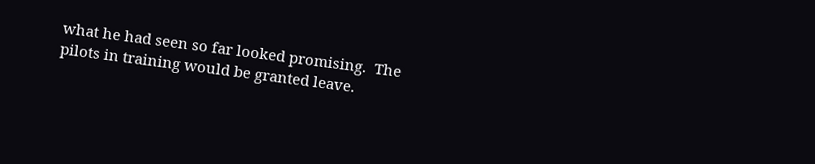what he had seen so far looked promising.  The pilots in training would be granted leave.